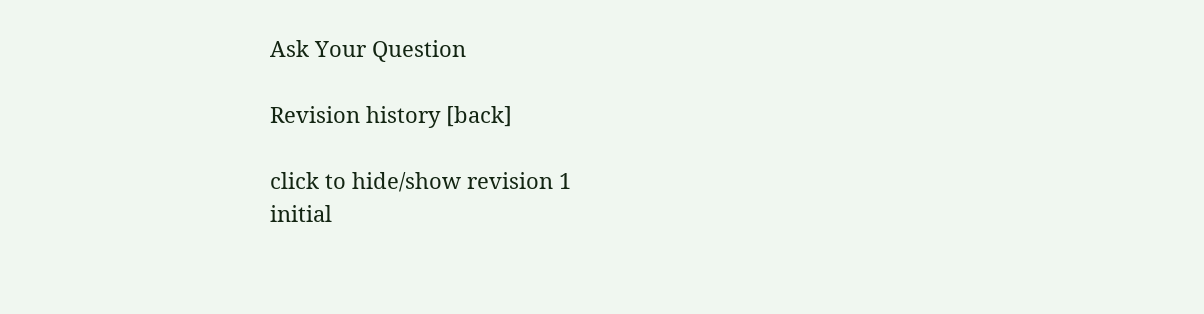Ask Your Question

Revision history [back]

click to hide/show revision 1
initial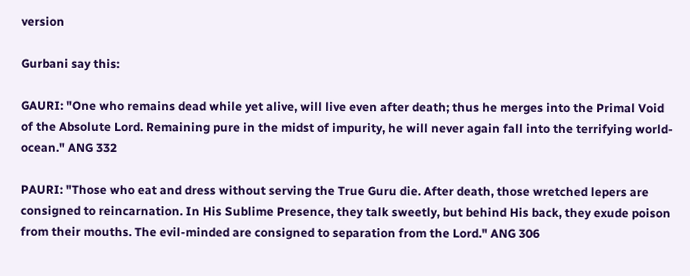version

Gurbani say this:

GAURI: "One who remains dead while yet alive, will live even after death; thus he merges into the Primal Void of the Absolute Lord. Remaining pure in the midst of impurity, he will never again fall into the terrifying world-ocean." ANG 332

PAURI: "Those who eat and dress without serving the True Guru die. After death, those wretched lepers are consigned to reincarnation. In His Sublime Presence, they talk sweetly, but behind His back, they exude poison from their mouths. The evil-minded are consigned to separation from the Lord." ANG 306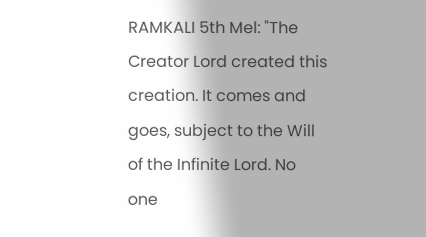RAMKALI 5th Mel: "The Creator Lord created this creation. It comes and goes, subject to the Will of the Infinite Lord. No one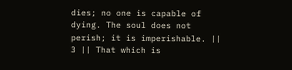dies; no one is capable of dying. The soul does not perish; it is imperishable. || 3 || That which is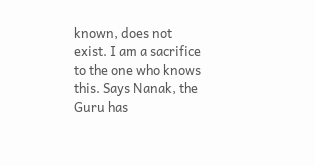known, does not exist. I am a sacrifice to the one who knows this. Says Nanak, the Guru has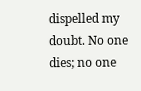dispelled my doubt. No one dies; no one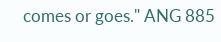comes or goes." ANG 885